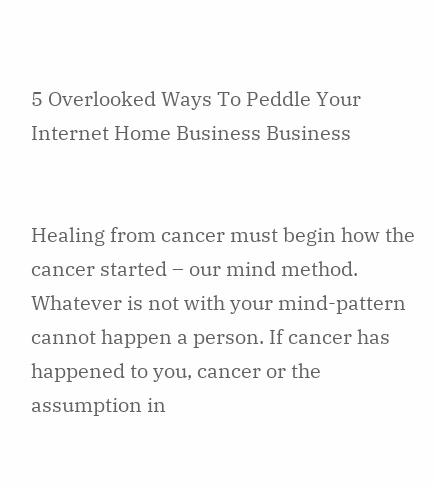5 Overlooked Ways To Peddle Your Internet Home Business Business


Healing from cancer must begin how the cancer started – our mind method. Whatever is not with your mind-pattern cannot happen a person. If cancer has happened to you, cancer or the assumption in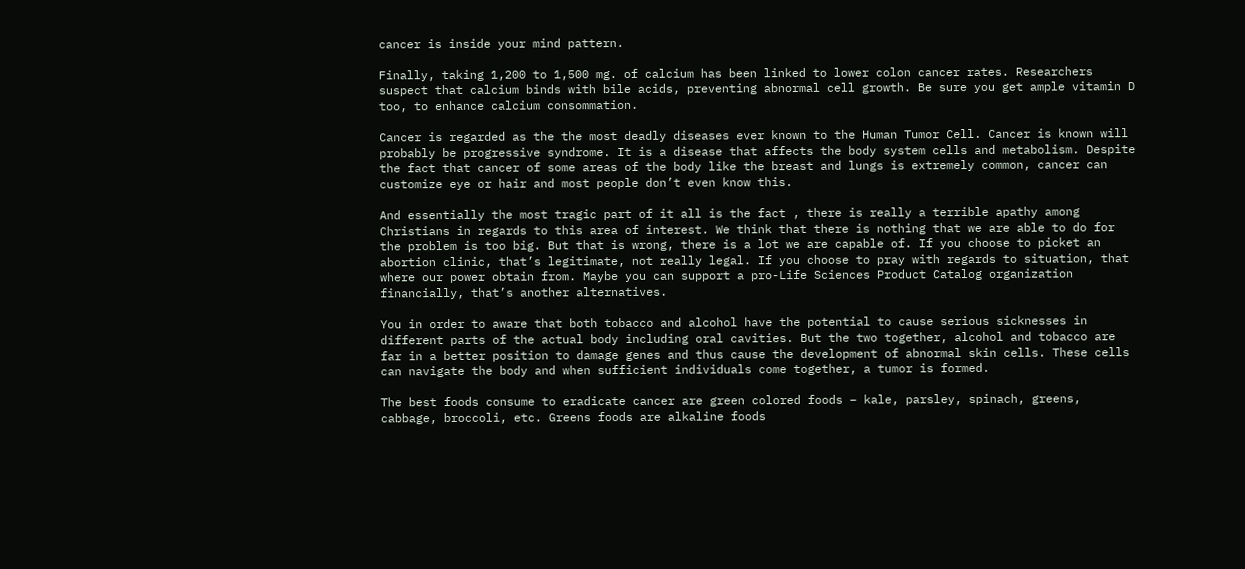cancer is inside your mind pattern.

Finally, taking 1,200 to 1,500 mg. of calcium has been linked to lower colon cancer rates. Researchers suspect that calcium binds with bile acids, preventing abnormal cell growth. Be sure you get ample vitamin D too, to enhance calcium consommation.

Cancer is regarded as the the most deadly diseases ever known to the Human Tumor Cell. Cancer is known will probably be progressive syndrome. It is a disease that affects the body system cells and metabolism. Despite the fact that cancer of some areas of the body like the breast and lungs is extremely common, cancer can customize eye or hair and most people don’t even know this.

And essentially the most tragic part of it all is the fact , there is really a terrible apathy among Christians in regards to this area of interest. We think that there is nothing that we are able to do for the problem is too big. But that is wrong, there is a lot we are capable of. If you choose to picket an abortion clinic, that’s legitimate, not really legal. If you choose to pray with regards to situation, that where our power obtain from. Maybe you can support a pro-Life Sciences Product Catalog organization financially, that’s another alternatives.

You in order to aware that both tobacco and alcohol have the potential to cause serious sicknesses in different parts of the actual body including oral cavities. But the two together, alcohol and tobacco are far in a better position to damage genes and thus cause the development of abnormal skin cells. These cells can navigate the body and when sufficient individuals come together, a tumor is formed.

The best foods consume to eradicate cancer are green colored foods – kale, parsley, spinach, greens, cabbage, broccoli, etc. Greens foods are alkaline foods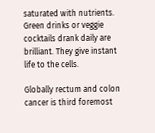saturated with nutrients. Green drinks or veggie cocktails drank daily are brilliant. They give instant life to the cells.

Globally rectum and colon cancer is third foremost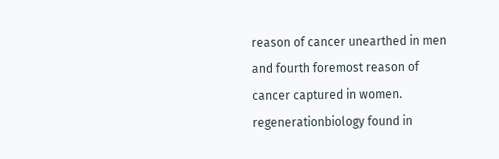reason of cancer unearthed in men and fourth foremost reason of cancer captured in women. regenerationbiology found in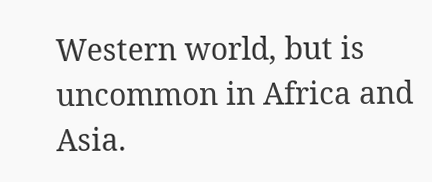Western world, but is uncommon in Africa and Asia.